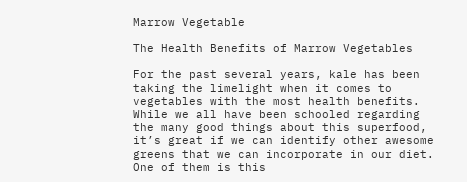Marrow Vegetable

The Health Benefits of Marrow Vegetables

For the past several years, kale has been taking the limelight when it comes to vegetables with the most health benefits. While we all have been schooled regarding the many good things about this superfood, it’s great if we can identify other awesome greens that we can incorporate in our diet. One of them is this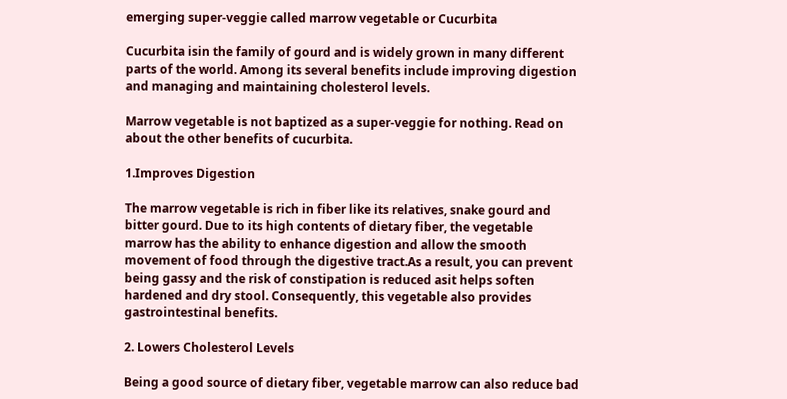emerging super-veggie called marrow vegetable or Cucurbita

Cucurbita isin the family of gourd and is widely grown in many different parts of the world. Among its several benefits include improving digestion and managing and maintaining cholesterol levels.

Marrow vegetable is not baptized as a super-veggie for nothing. Read on about the other benefits of cucurbita.

1.Improves Digestion

The marrow vegetable is rich in fiber like its relatives, snake gourd and bitter gourd. Due to its high contents of dietary fiber, the vegetable marrow has the ability to enhance digestion and allow the smooth movement of food through the digestive tract.As a result, you can prevent being gassy and the risk of constipation is reduced asit helps soften hardened and dry stool. Consequently, this vegetable also provides gastrointestinal benefits.

2. Lowers Cholesterol Levels

Being a good source of dietary fiber, vegetable marrow can also reduce bad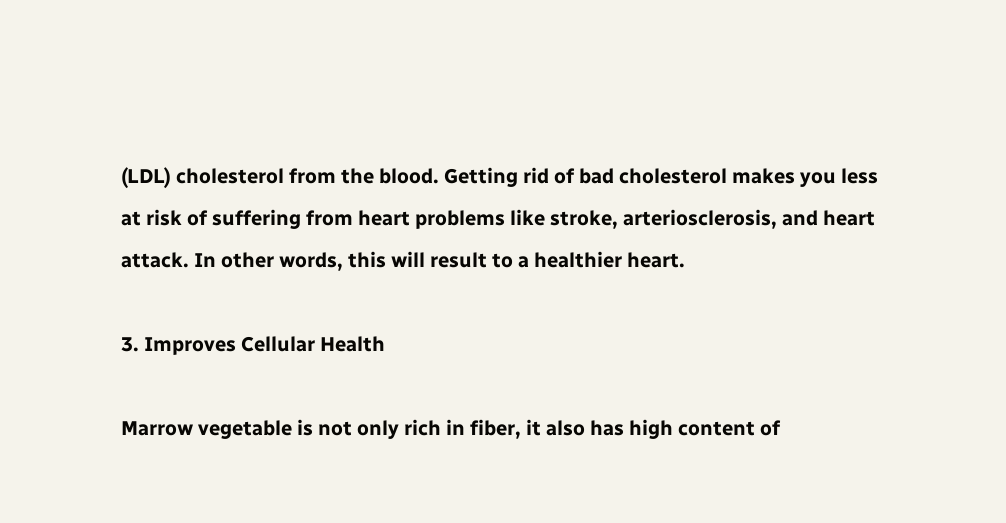(LDL) cholesterol from the blood. Getting rid of bad cholesterol makes you less at risk of suffering from heart problems like stroke, arteriosclerosis, and heart attack. In other words, this will result to a healthier heart.

3. Improves Cellular Health

Marrow vegetable is not only rich in fiber, it also has high content of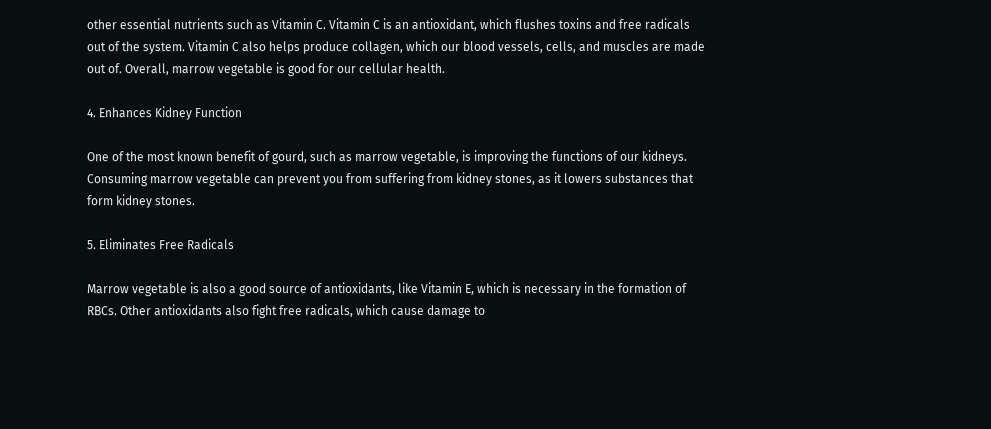other essential nutrients such as Vitamin C. Vitamin C is an antioxidant, which flushes toxins and free radicals out of the system. Vitamin C also helps produce collagen, which our blood vessels, cells, and muscles are made out of. Overall, marrow vegetable is good for our cellular health.

4. Enhances Kidney Function

One of the most known benefit of gourd, such as marrow vegetable, is improving the functions of our kidneys. Consuming marrow vegetable can prevent you from suffering from kidney stones, as it lowers substances that form kidney stones.

5. Eliminates Free Radicals

Marrow vegetable is also a good source of antioxidants, like Vitamin E, which is necessary in the formation of RBCs. Other antioxidants also fight free radicals, which cause damage to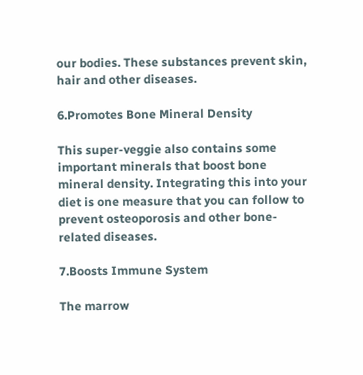our bodies. These substances prevent skin, hair and other diseases.

6.Promotes Bone Mineral Density

This super-veggie also contains some important minerals that boost bone mineral density. Integrating this into your diet is one measure that you can follow to prevent osteoporosis and other bone-related diseases.

7.Boosts Immune System

The marrow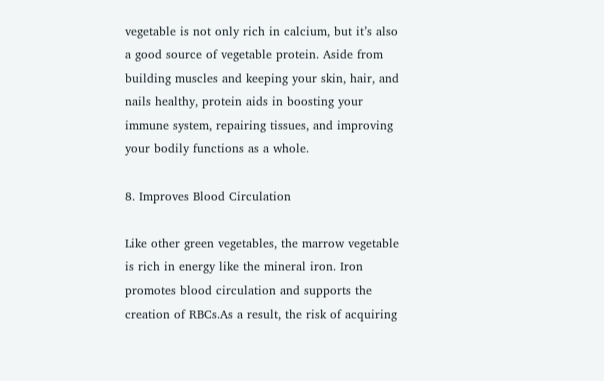vegetable is not only rich in calcium, but it’s also a good source of vegetable protein. Aside from building muscles and keeping your skin, hair, and nails healthy, protein aids in boosting your immune system, repairing tissues, and improving your bodily functions as a whole.

8. Improves Blood Circulation

Like other green vegetables, the marrow vegetable is rich in energy like the mineral iron. Iron promotes blood circulation and supports the creation of RBCs.As a result, the risk of acquiring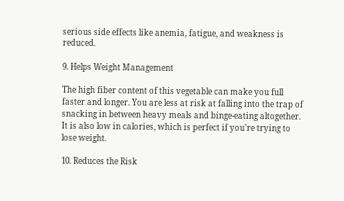serious side effects like anemia, fatigue, and weakness is reduced.

9. Helps Weight Management

The high fiber content of this vegetable can make you full faster and longer. You are less at risk at falling into the trap of snacking in between heavy meals and binge-eating altogether. It is also low in calories, which is perfect if you’re trying to lose weight.

10. Reduces the Risk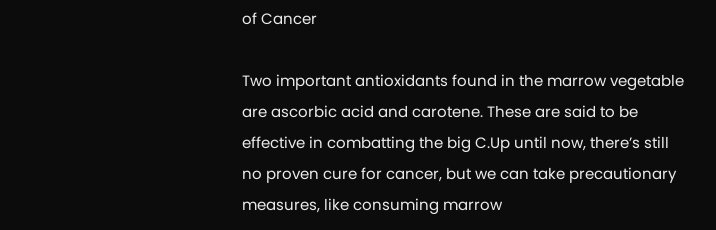of Cancer

Two important antioxidants found in the marrow vegetable are ascorbic acid and carotene. These are said to be effective in combatting the big C.Up until now, there’s still no proven cure for cancer, but we can take precautionary measures, like consuming marrow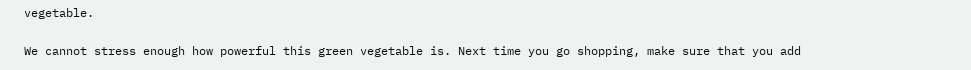vegetable.

We cannot stress enough how powerful this green vegetable is. Next time you go shopping, make sure that you add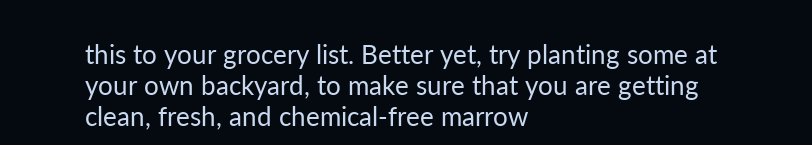this to your grocery list. Better yet, try planting some at your own backyard, to make sure that you are getting clean, fresh, and chemical-free marrow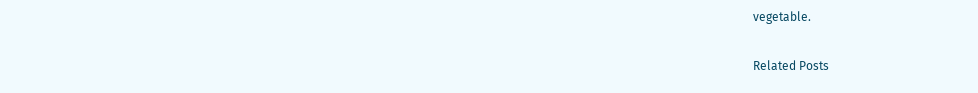vegetable.

Related Posts